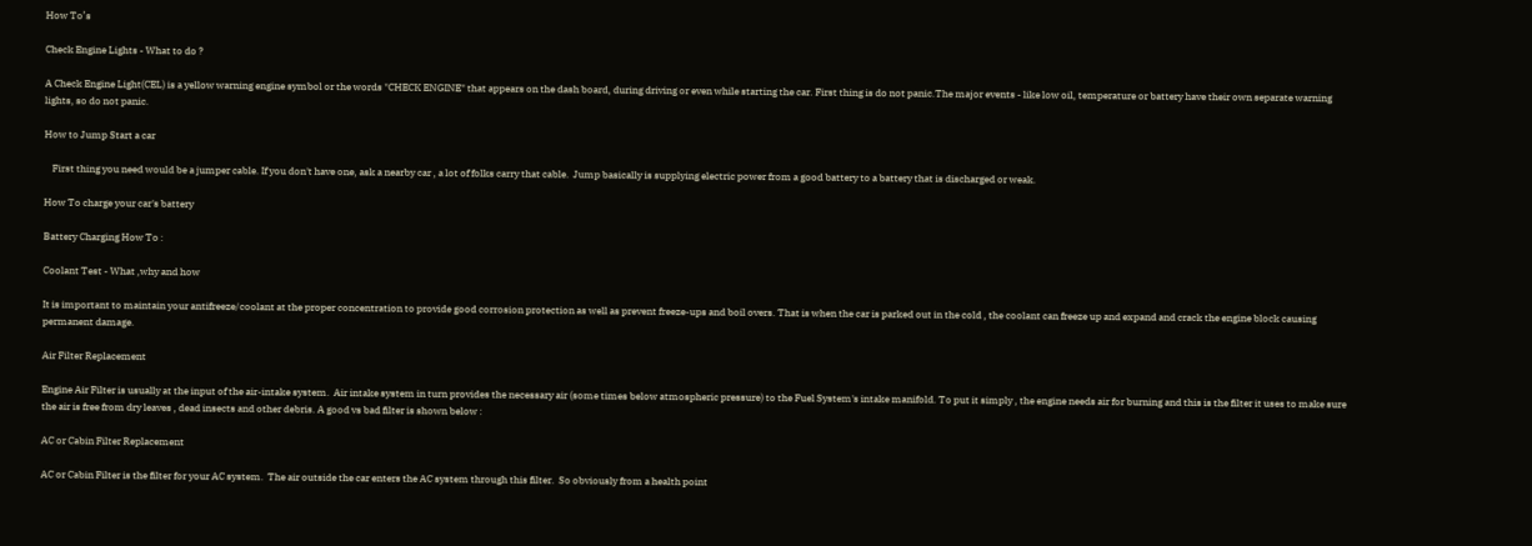How To’s

Check Engine Lights - What to do ?

A Check Engine Light(CEL) is a yellow warning engine symbol or the words "CHECK ENGINE" that appears on the dash board, during driving or even while starting the car. First thing is do not panic.The major events - like low oil, temperature or battery have their own separate warning lights, so do not panic.

How to Jump Start a car

    First thing you need would be a jumper cable. If you don't have one, ask a nearby car , a lot of folks carry that cable.  Jump basically is supplying electric power from a good battery to a battery that is discharged or weak.

How To charge your car's battery

Battery Charging How To :

Coolant Test - What ,why and how

It is important to maintain your antifreeze/coolant at the proper concentration to provide good corrosion protection as well as prevent freeze-ups and boil overs. That is when the car is parked out in the cold , the coolant can freeze up and expand and crack the engine block causing permanent damage.

Air Filter Replacement

Engine Air Filter is usually at the input of the air-intake system.  Air intake system in turn provides the necessary air (some times below atmospheric pressure) to the Fuel System's intake manifold. To put it simply , the engine needs air for burning and this is the filter it uses to make sure the air is free from dry leaves , dead insects and other debris. A good vs bad filter is shown below :

AC or Cabin Filter Replacement

AC or Cabin Filter is the filter for your AC system.  The air outside the car enters the AC system through this filter.  So obviously from a health point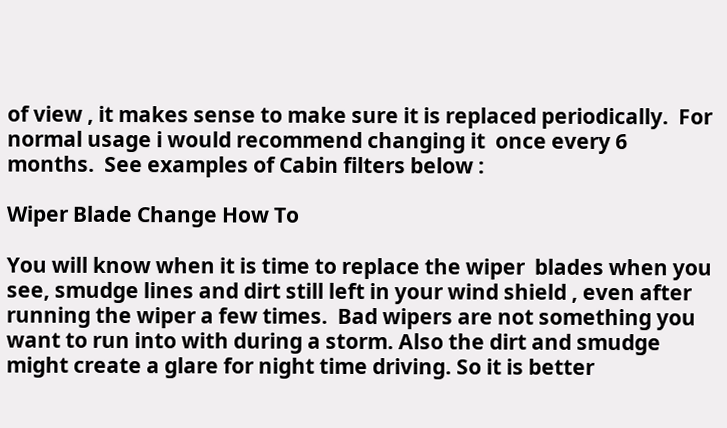of view , it makes sense to make sure it is replaced periodically.  For normal usage i would recommend changing it  once every 6 months.  See examples of Cabin filters below :

Wiper Blade Change How To

You will know when it is time to replace the wiper  blades when you see, smudge lines and dirt still left in your wind shield , even after running the wiper a few times.  Bad wipers are not something you want to run into with during a storm. Also the dirt and smudge might create a glare for night time driving. So it is better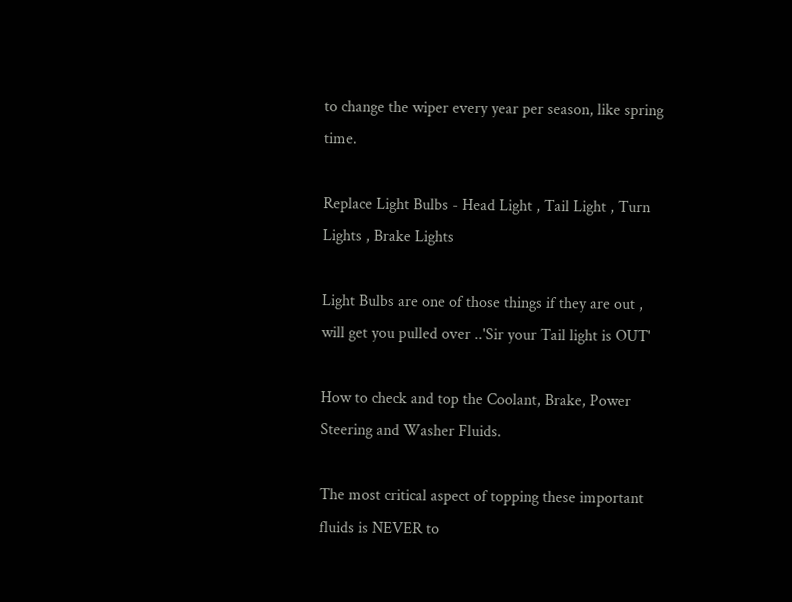to change the wiper every year per season, like spring time.

Replace Light Bulbs - Head Light , Tail Light , Turn Lights , Brake Lights

Light Bulbs are one of those things if they are out ,  will get you pulled over ..'Sir your Tail light is OUT'

How to check and top the Coolant, Brake, Power Steering and Washer Fluids.

The most critical aspect of topping these important fluids is NEVER to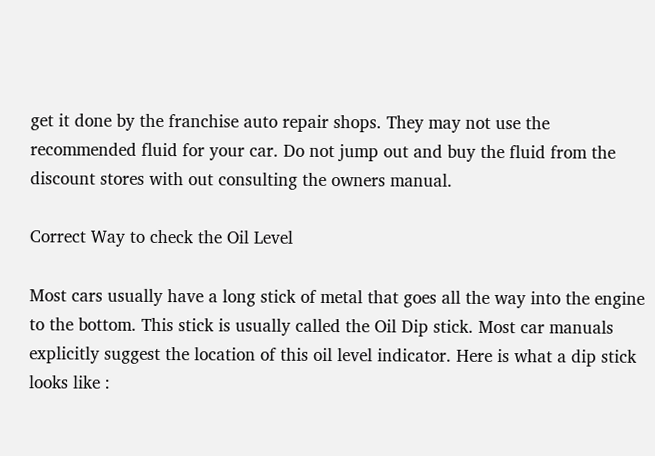get it done by the franchise auto repair shops. They may not use the recommended fluid for your car. Do not jump out and buy the fluid from the discount stores with out consulting the owners manual.

Correct Way to check the Oil Level

Most cars usually have a long stick of metal that goes all the way into the engine to the bottom. This stick is usually called the Oil Dip stick. Most car manuals explicitly suggest the location of this oil level indicator. Here is what a dip stick looks like :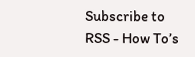Subscribe to RSS - How To’s